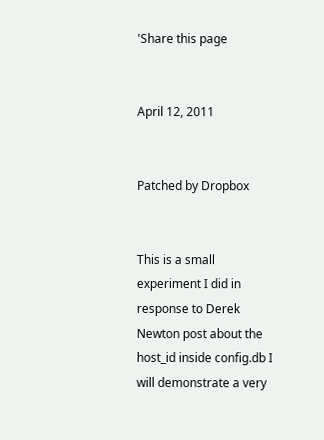'Share this page


April 12, 2011


Patched by Dropbox


This is a small experiment I did in response to Derek Newton post about the host_id inside config.db I will demonstrate a very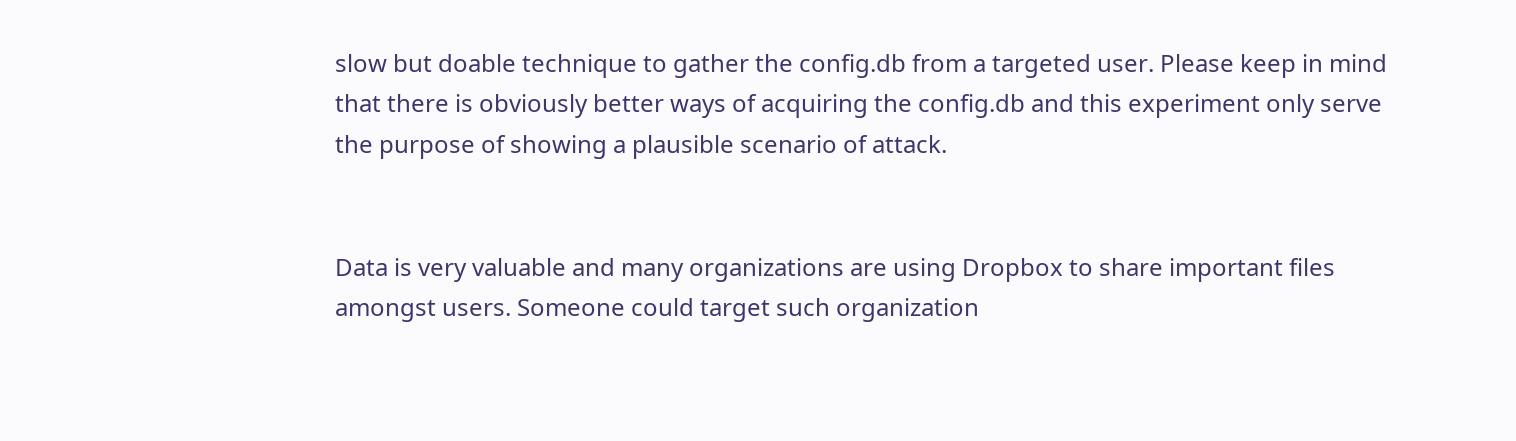slow but doable technique to gather the config.db from a targeted user. Please keep in mind that there is obviously better ways of acquiring the config.db and this experiment only serve the purpose of showing a plausible scenario of attack.


Data is very valuable and many organizations are using Dropbox to share important files amongst users. Someone could target such organization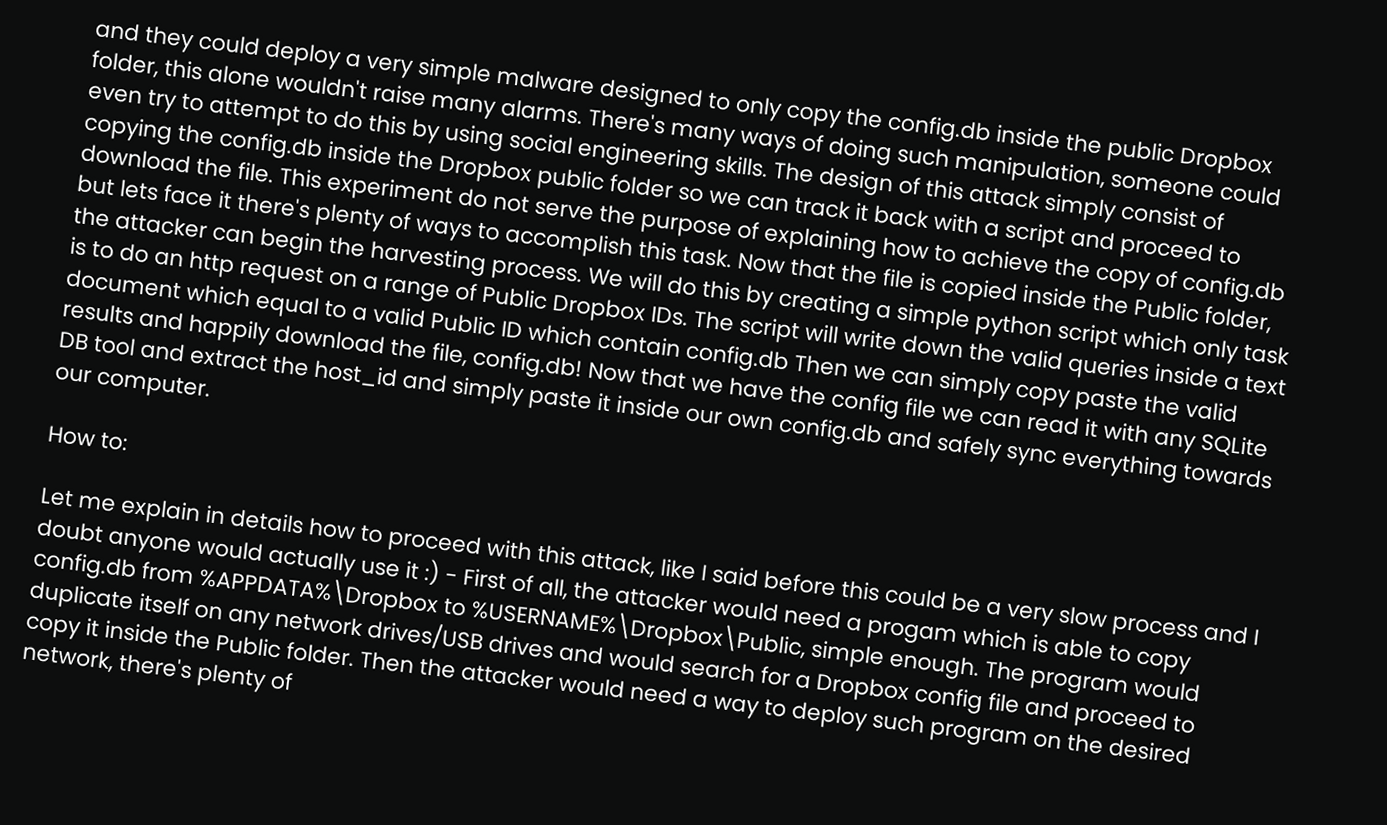and they could deploy a very simple malware designed to only copy the config.db inside the public Dropbox folder, this alone wouldn't raise many alarms. There's many ways of doing such manipulation, someone could even try to attempt to do this by using social engineering skills. The design of this attack simply consist of copying the config.db inside the Dropbox public folder so we can track it back with a script and proceed to download the file. This experiment do not serve the purpose of explaining how to achieve the copy of config.db but lets face it there's plenty of ways to accomplish this task. Now that the file is copied inside the Public folder, the attacker can begin the harvesting process. We will do this by creating a simple python script which only task is to do an http request on a range of Public Dropbox IDs. The script will write down the valid queries inside a text document which equal to a valid Public ID which contain config.db Then we can simply copy paste the valid results and happily download the file, config.db! Now that we have the config file we can read it with any SQLite DB tool and extract the host_id and simply paste it inside our own config.db and safely sync everything towards our computer.

How to:

Let me explain in details how to proceed with this attack, like I said before this could be a very slow process and I doubt anyone would actually use it :) - First of all, the attacker would need a progam which is able to copy config.db from %APPDATA%\Dropbox to %USERNAME%\Dropbox\Public, simple enough. The program would duplicate itself on any network drives/USB drives and would search for a Dropbox config file and proceed to copy it inside the Public folder. Then the attacker would need a way to deploy such program on the desired network, there's plenty of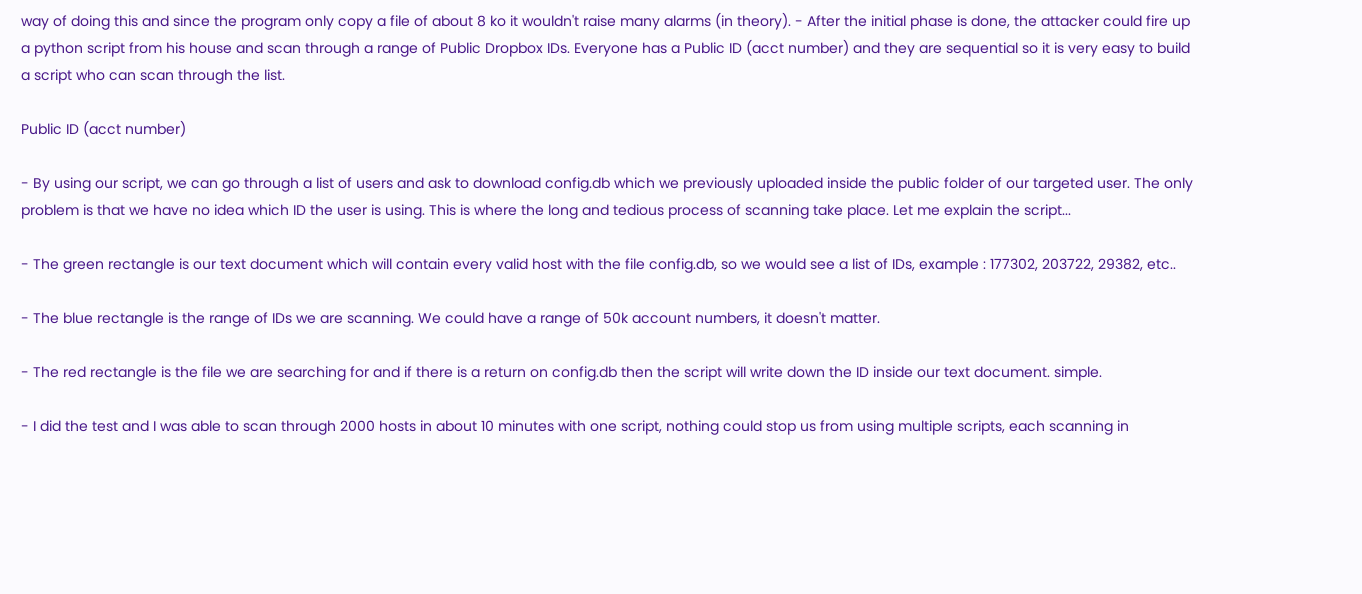way of doing this and since the program only copy a file of about 8 ko it wouldn't raise many alarms (in theory). - After the initial phase is done, the attacker could fire up a python script from his house and scan through a range of Public Dropbox IDs. Everyone has a Public ID (acct number) and they are sequential so it is very easy to build a script who can scan through the list.

Public ID (acct number)

- By using our script, we can go through a list of users and ask to download config.db which we previously uploaded inside the public folder of our targeted user. The only problem is that we have no idea which ID the user is using. This is where the long and tedious process of scanning take place. Let me explain the script...

- The green rectangle is our text document which will contain every valid host with the file config.db, so we would see a list of IDs, example : 177302, 203722, 29382, etc..

- The blue rectangle is the range of IDs we are scanning. We could have a range of 50k account numbers, it doesn't matter.

- The red rectangle is the file we are searching for and if there is a return on config.db then the script will write down the ID inside our text document. simple.

- I did the test and I was able to scan through 2000 hosts in about 10 minutes with one script, nothing could stop us from using multiple scripts, each scanning in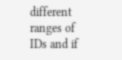different ranges of IDs and if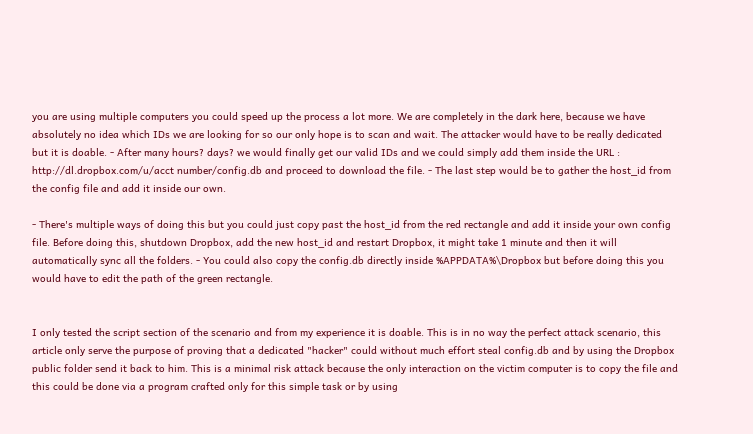you are using multiple computers you could speed up the process a lot more. We are completely in the dark here, because we have absolutely no idea which IDs we are looking for so our only hope is to scan and wait. The attacker would have to be really dedicated but it is doable. - After many hours? days? we would finally get our valid IDs and we could simply add them inside the URL : http://dl.dropbox.com/u/acct number/config.db and proceed to download the file. - The last step would be to gather the host_id from the config file and add it inside our own.

- There's multiple ways of doing this but you could just copy past the host_id from the red rectangle and add it inside your own config file. Before doing this, shutdown Dropbox, add the new host_id and restart Dropbox, it might take 1 minute and then it will automatically sync all the folders. - You could also copy the config.db directly inside %APPDATA%\Dropbox but before doing this you would have to edit the path of the green rectangle.


I only tested the script section of the scenario and from my experience it is doable. This is in no way the perfect attack scenario, this article only serve the purpose of proving that a dedicated "hacker" could without much effort steal config.db and by using the Dropbox public folder send it back to him. This is a minimal risk attack because the only interaction on the victim computer is to copy the file and this could be done via a program crafted only for this simple task or by using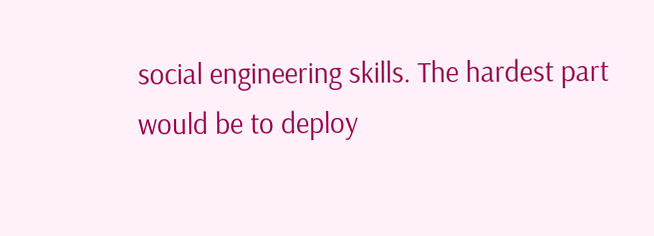social engineering skills. The hardest part would be to deploy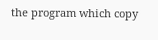the program which copy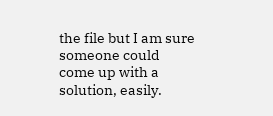the file but I am sure someone could come up with a solution, easily.